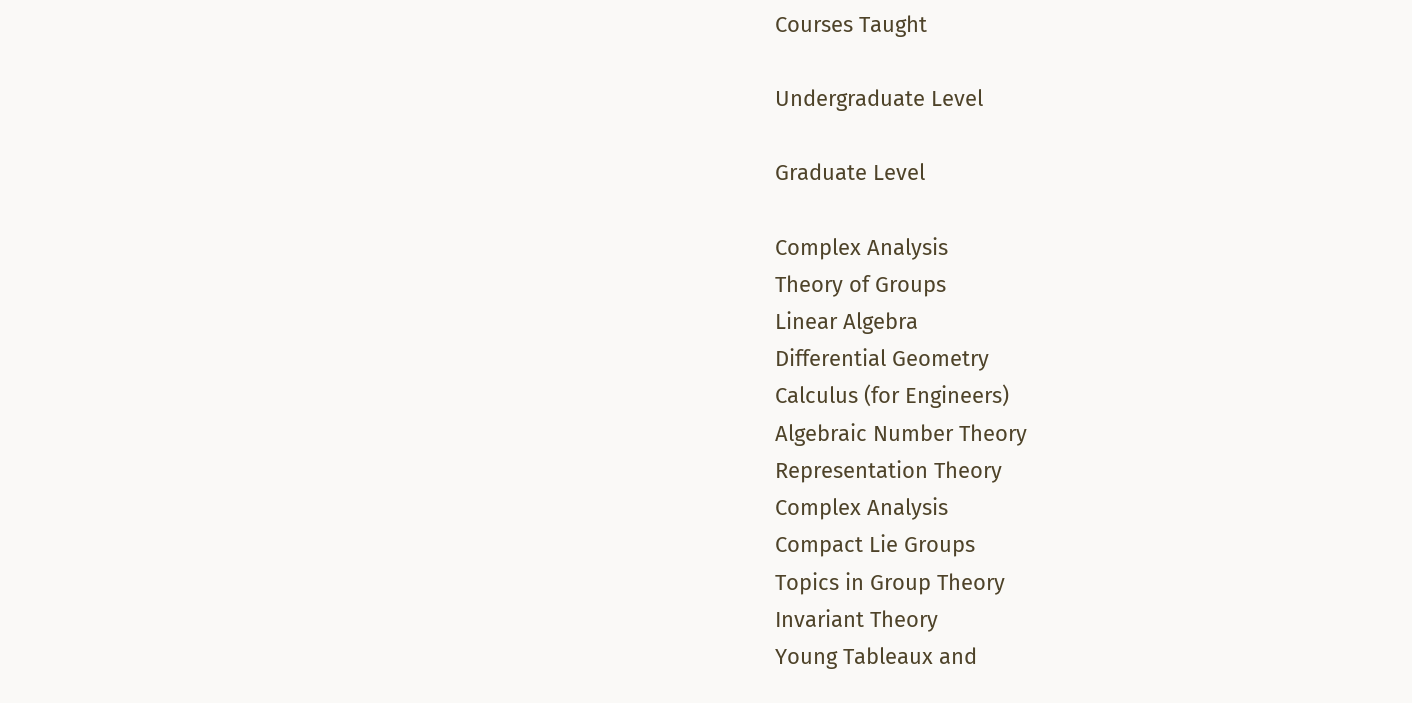Courses Taught

Undergraduate Level

Graduate Level

Complex Analysis
Theory of Groups
Linear Algebra
Differential Geometry
Calculus (for Engineers)
Algebraic Number Theory
Representation Theory
Complex Analysis
Compact Lie Groups
Topics in Group Theory
Invariant Theory
Young Tableaux and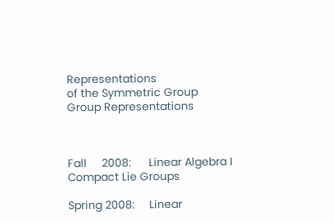Representations
of the Symmetric Group
Group Representations



Fall     2008:      Linear Algebra I     Compact Lie Groups

Spring 2008:     Linear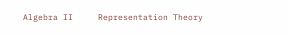Algebra II     Representation Theory